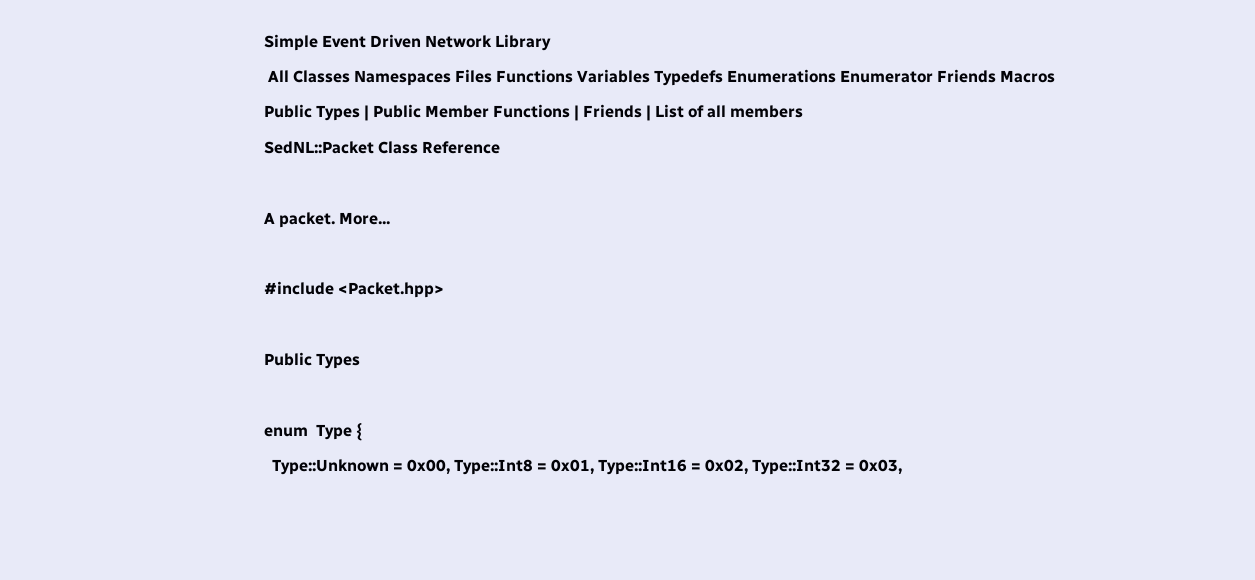Simple Event Driven Network Library
 All Classes Namespaces Files Functions Variables Typedefs Enumerations Enumerator Friends Macros
Public Types | Public Member Functions | Friends | List of all members
SedNL::Packet Class Reference

A packet. More...

#include <Packet.hpp>

Public Types

enum  Type {
  Type::Unknown = 0x00, Type::Int8 = 0x01, Type::Int16 = 0x02, Type::Int32 = 0x03,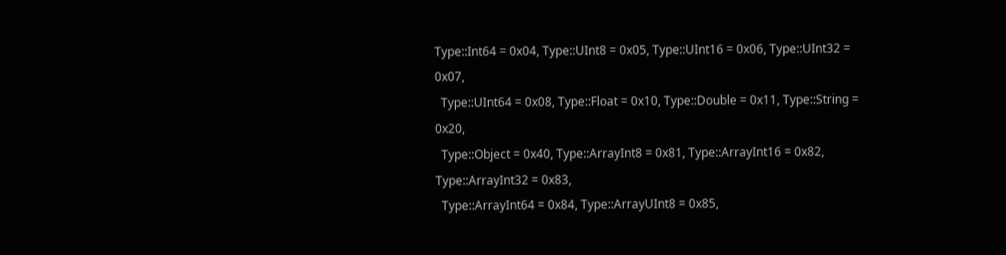Type::Int64 = 0x04, Type::UInt8 = 0x05, Type::UInt16 = 0x06, Type::UInt32 = 0x07,
  Type::UInt64 = 0x08, Type::Float = 0x10, Type::Double = 0x11, Type::String = 0x20,
  Type::Object = 0x40, Type::ArrayInt8 = 0x81, Type::ArrayInt16 = 0x82, Type::ArrayInt32 = 0x83,
  Type::ArrayInt64 = 0x84, Type::ArrayUInt8 = 0x85,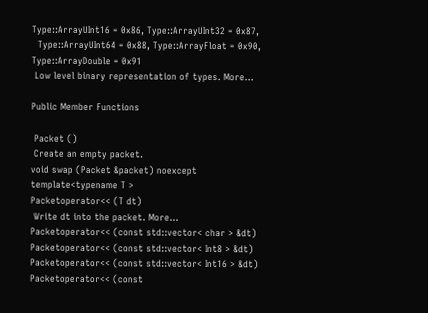Type::ArrayUInt16 = 0x86, Type::ArrayUInt32 = 0x87,
  Type::ArrayUInt64 = 0x88, Type::ArrayFloat = 0x90, Type::ArrayDouble = 0x91
 Low level binary representation of types. More...

Public Member Functions

 Packet ()
 Create an empty packet.
void swap (Packet &packet) noexcept
template<typename T >
Packetoperator<< (T dt)
 Write dt into the packet. More...
Packetoperator<< (const std::vector< char > &dt)
Packetoperator<< (const std::vector< Int8 > &dt)
Packetoperator<< (const std::vector< Int16 > &dt)
Packetoperator<< (const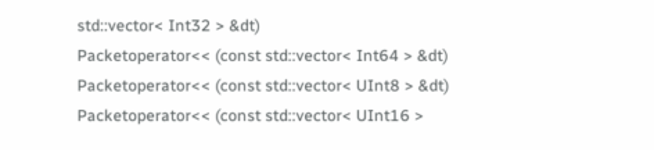std::vector< Int32 > &dt)
Packetoperator<< (const std::vector< Int64 > &dt)
Packetoperator<< (const std::vector< UInt8 > &dt)
Packetoperator<< (const std::vector< UInt16 >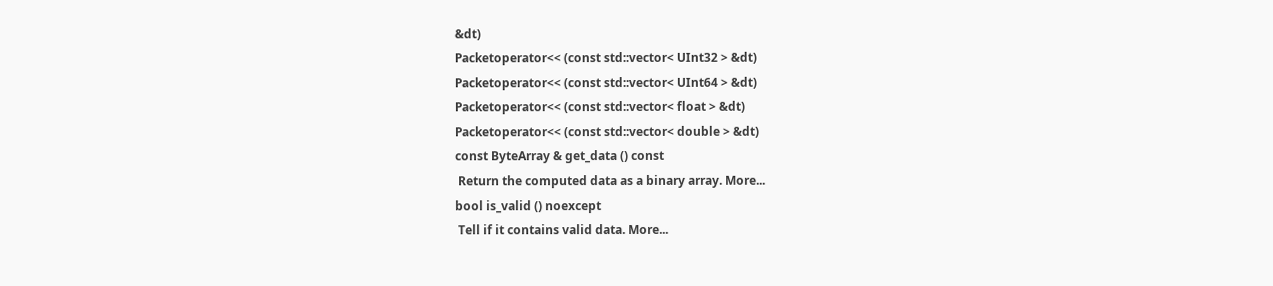&dt)
Packetoperator<< (const std::vector< UInt32 > &dt)
Packetoperator<< (const std::vector< UInt64 > &dt)
Packetoperator<< (const std::vector< float > &dt)
Packetoperator<< (const std::vector< double > &dt)
const ByteArray & get_data () const
 Return the computed data as a binary array. More...
bool is_valid () noexcept
 Tell if it contains valid data. More...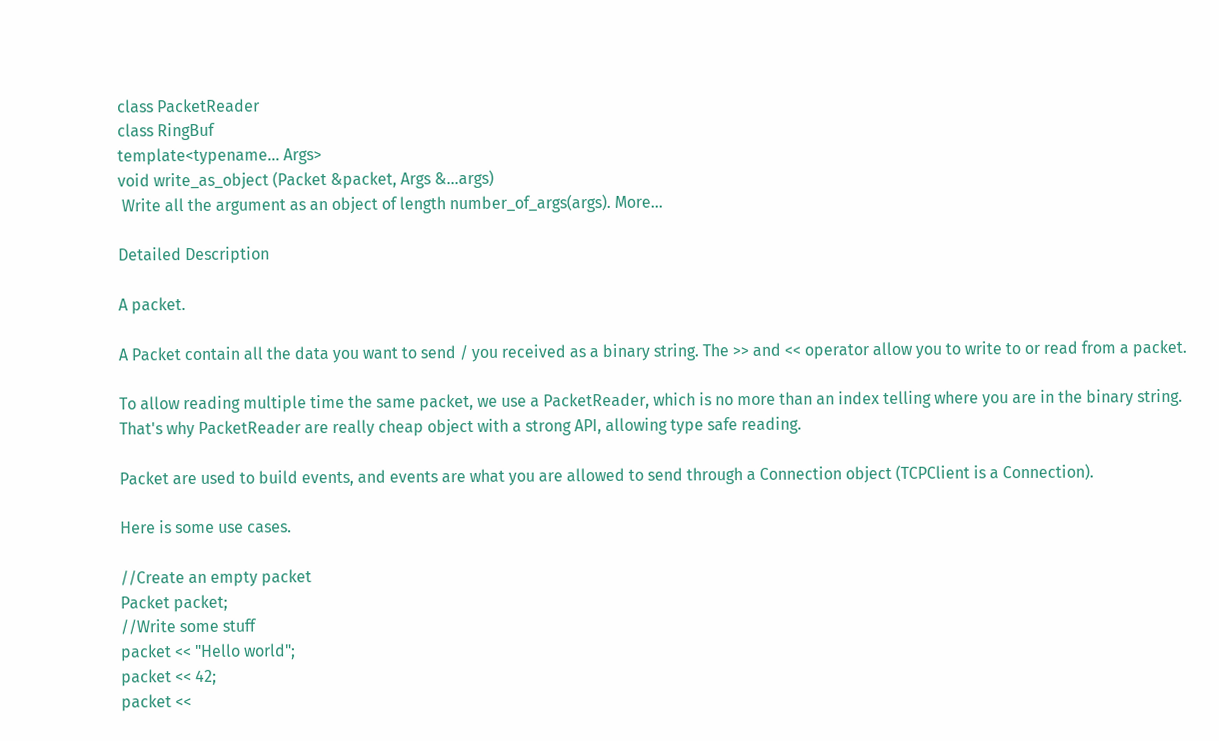class PacketReader
class RingBuf
template<typename... Args>
void write_as_object (Packet &packet, Args &...args)
 Write all the argument as an object of length number_of_args(args). More...

Detailed Description

A packet.

A Packet contain all the data you want to send / you received as a binary string. The >> and << operator allow you to write to or read from a packet.

To allow reading multiple time the same packet, we use a PacketReader, which is no more than an index telling where you are in the binary string. That's why PacketReader are really cheap object with a strong API, allowing type safe reading.

Packet are used to build events, and events are what you are allowed to send through a Connection object (TCPClient is a Connection).

Here is some use cases.

//Create an empty packet
Packet packet;
//Write some stuff
packet << "Hello world";
packet << 42;
packet <<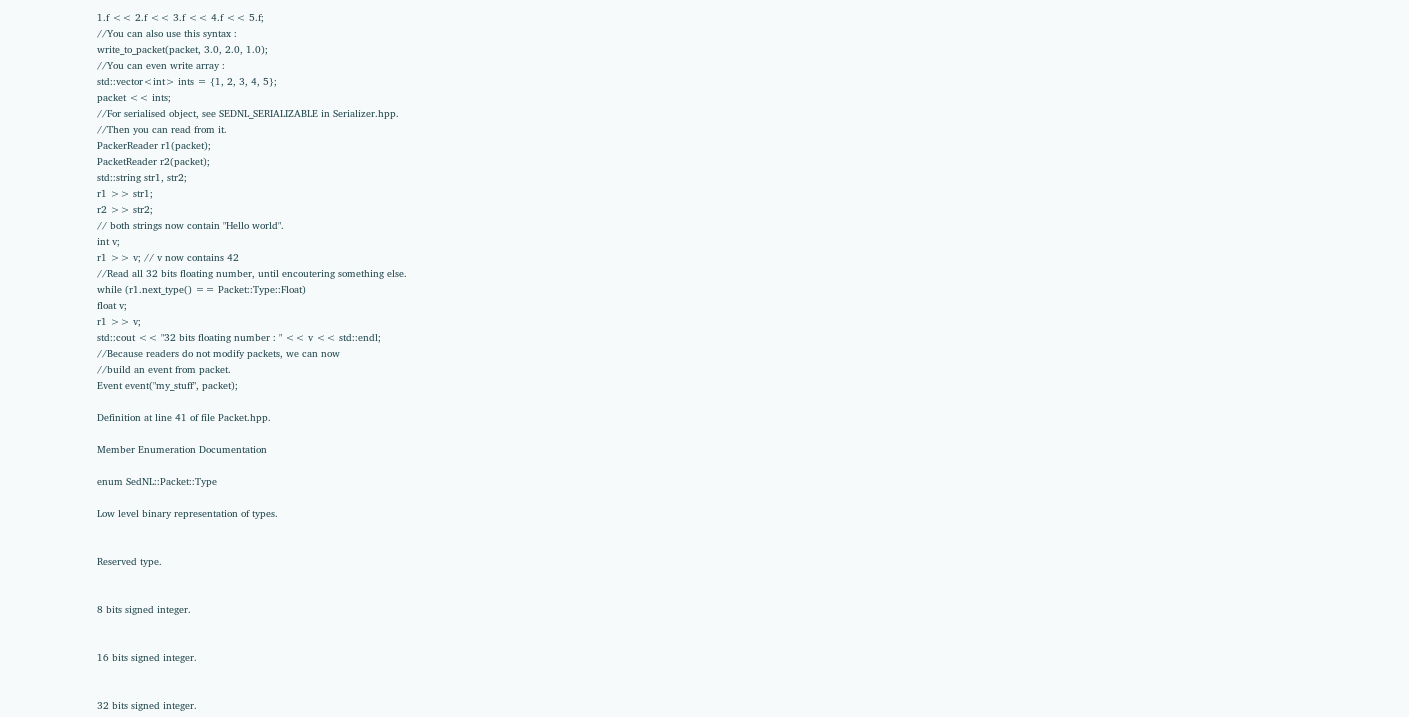1.f << 2.f << 3.f << 4.f << 5.f;
//You can also use this syntax :
write_to_packet(packet, 3.0, 2.0, 1.0);
//You can even write array :
std::vector<int> ints = {1, 2, 3, 4, 5};
packet << ints;
//For serialised object, see SEDNL_SERIALIZABLE in Serializer.hpp.
//Then you can read from it.
PackerReader r1(packet);
PacketReader r2(packet);
std::string str1, str2;
r1 >> str1;
r2 >> str2;
// both strings now contain "Hello world".
int v;
r1 >> v; // v now contains 42
//Read all 32 bits floating number, until encoutering something else.
while (r1.next_type() == Packet::Type::Float)
float v;
r1 >> v;
std::cout << "32 bits floating number : " << v << std::endl;
//Because readers do not modify packets, we can now
//build an event from packet.
Event event("my_stuff", packet);

Definition at line 41 of file Packet.hpp.

Member Enumeration Documentation

enum SedNL::Packet::Type

Low level binary representation of types.


Reserved type.


8 bits signed integer.


16 bits signed integer.


32 bits signed integer.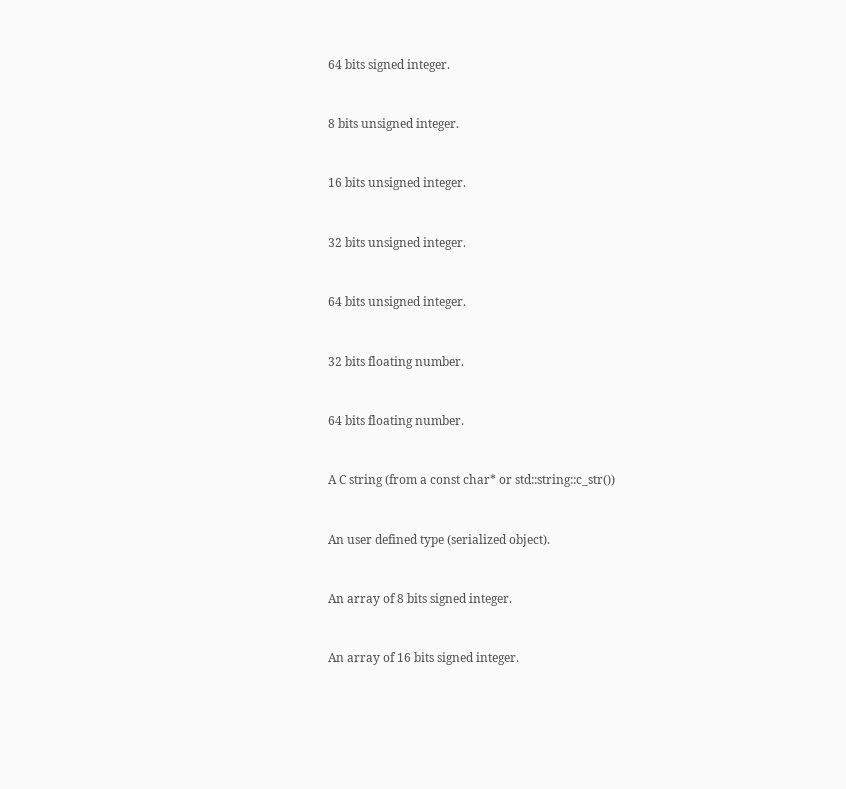64 bits signed integer.


8 bits unsigned integer.


16 bits unsigned integer.


32 bits unsigned integer.


64 bits unsigned integer.


32 bits floating number.


64 bits floating number.


A C string (from a const char* or std::string::c_str())


An user defined type (serialized object).


An array of 8 bits signed integer.


An array of 16 bits signed integer.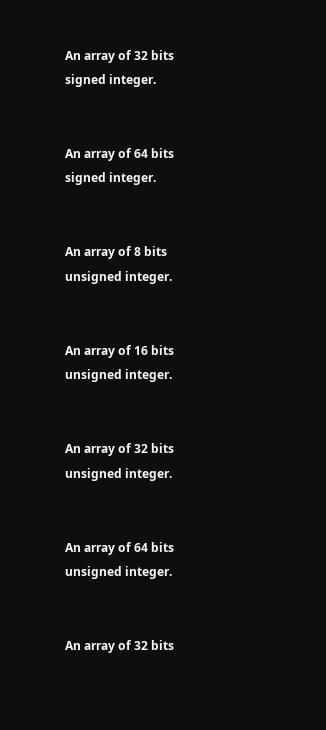An array of 32 bits signed integer.


An array of 64 bits signed integer.


An array of 8 bits unsigned integer.


An array of 16 bits unsigned integer.


An array of 32 bits unsigned integer.


An array of 64 bits unsigned integer.


An array of 32 bits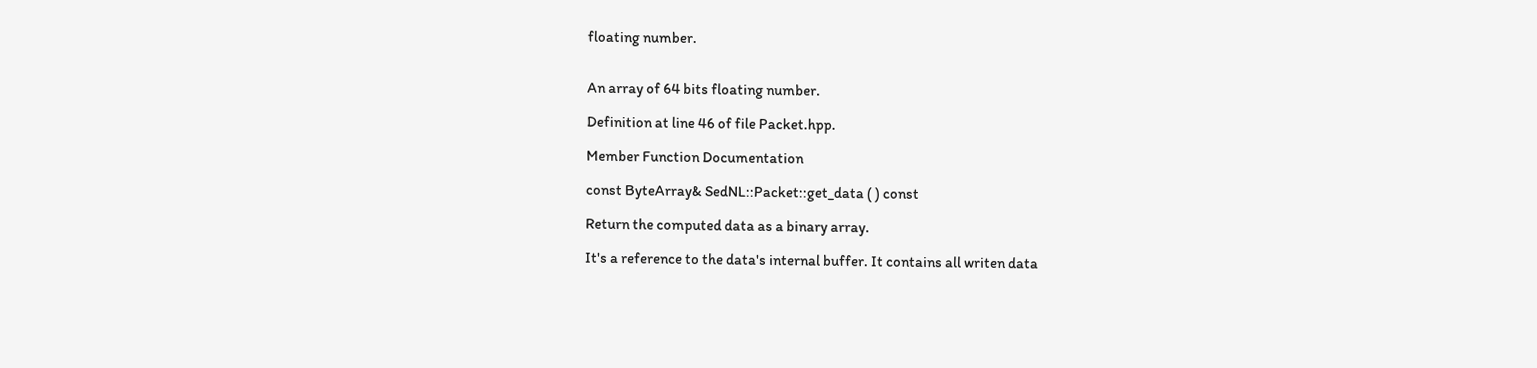floating number.


An array of 64 bits floating number.

Definition at line 46 of file Packet.hpp.

Member Function Documentation

const ByteArray& SedNL::Packet::get_data ( ) const

Return the computed data as a binary array.

It's a reference to the data's internal buffer. It contains all writen data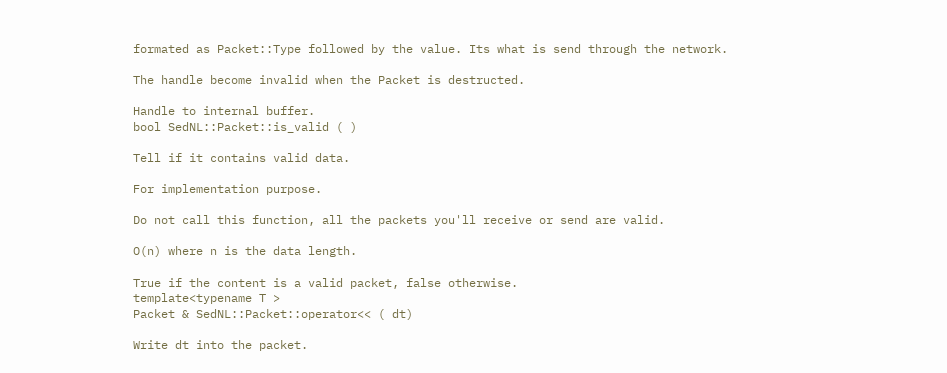formated as Packet::Type followed by the value. Its what is send through the network.

The handle become invalid when the Packet is destructed.

Handle to internal buffer.
bool SedNL::Packet::is_valid ( )

Tell if it contains valid data.

For implementation purpose.

Do not call this function, all the packets you'll receive or send are valid.

O(n) where n is the data length.

True if the content is a valid packet, false otherwise.
template<typename T >
Packet & SedNL::Packet::operator<< ( dt)

Write dt into the packet.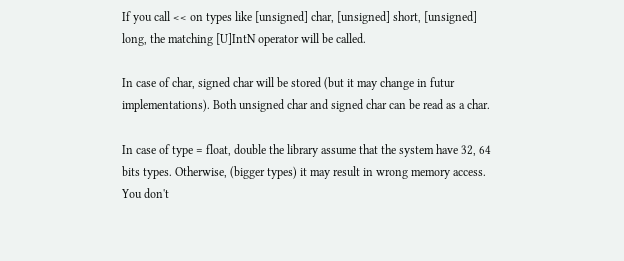If you call << on types like [unsigned] char, [unsigned] short, [unsigned] long, the matching [U]IntN operator will be called.

In case of char, signed char will be stored (but it may change in futur implementations). Both unsigned char and signed char can be read as a char.

In case of type = float, double the library assume that the system have 32, 64 bits types. Otherwise, (bigger types) it may result in wrong memory access. You don't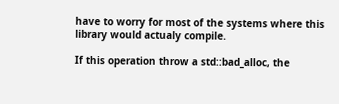have to worry for most of the systems where this library would actualy compile.

If this operation throw a std::bad_alloc, the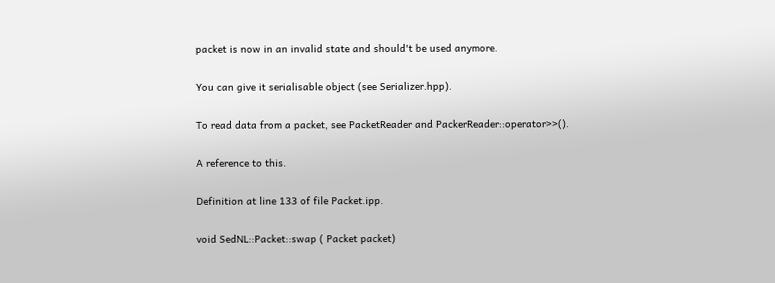packet is now in an invalid state and should't be used anymore.

You can give it serialisable object (see Serializer.hpp).

To read data from a packet, see PacketReader and PackerReader::operator>>().

A reference to this.

Definition at line 133 of file Packet.ipp.

void SedNL::Packet::swap ( Packet packet)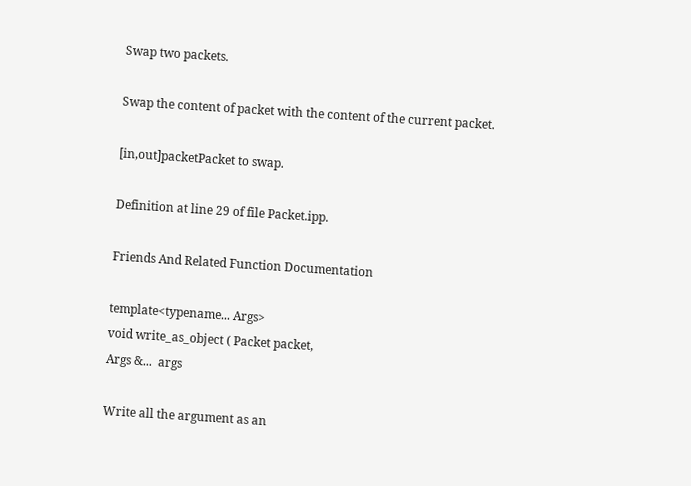Swap two packets.

Swap the content of packet with the content of the current packet.

[in,out]packetPacket to swap.

Definition at line 29 of file Packet.ipp.

Friends And Related Function Documentation

template<typename... Args>
void write_as_object ( Packet packet,
Args &...  args

Write all the argument as an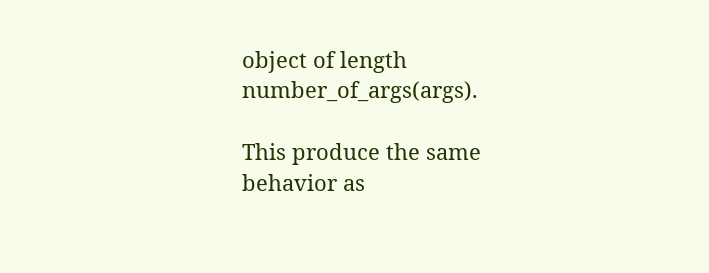object of length number_of_args(args).

This produce the same behavior as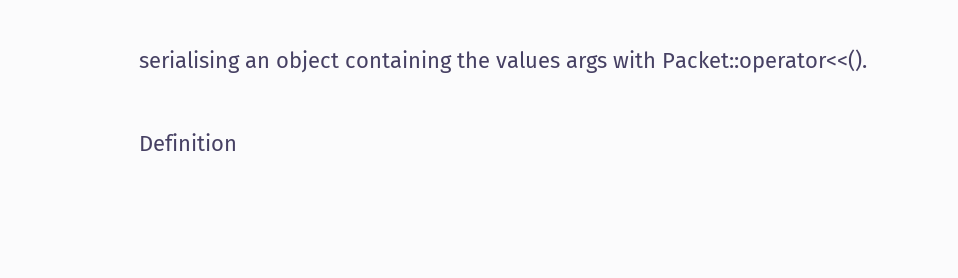serialising an object containing the values args with Packet::operator<<().

Definition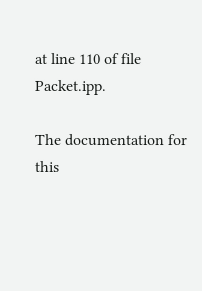at line 110 of file Packet.ipp.

The documentation for this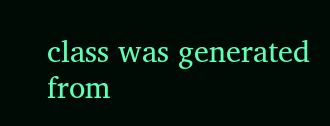class was generated from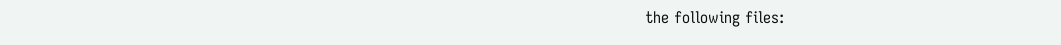the following files: